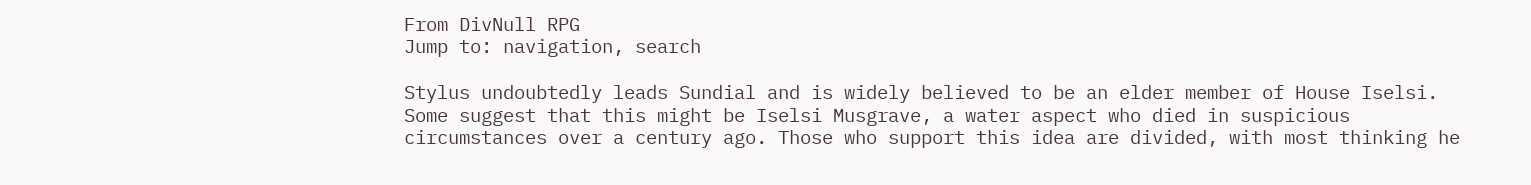From DivNull RPG
Jump to: navigation, search

Stylus undoubtedly leads Sundial and is widely believed to be an elder member of House Iselsi. Some suggest that this might be Iselsi Musgrave, a water aspect who died in suspicious circumstances over a century ago. Those who support this idea are divided, with most thinking he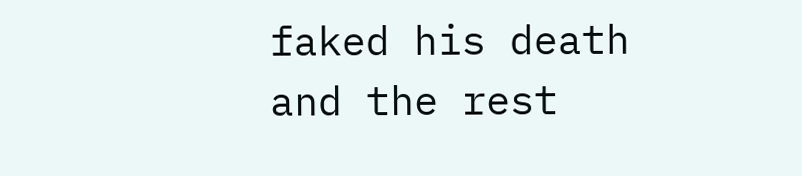faked his death and the rest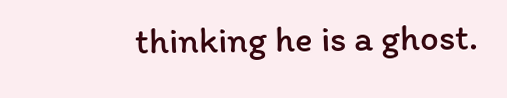thinking he is a ghost.